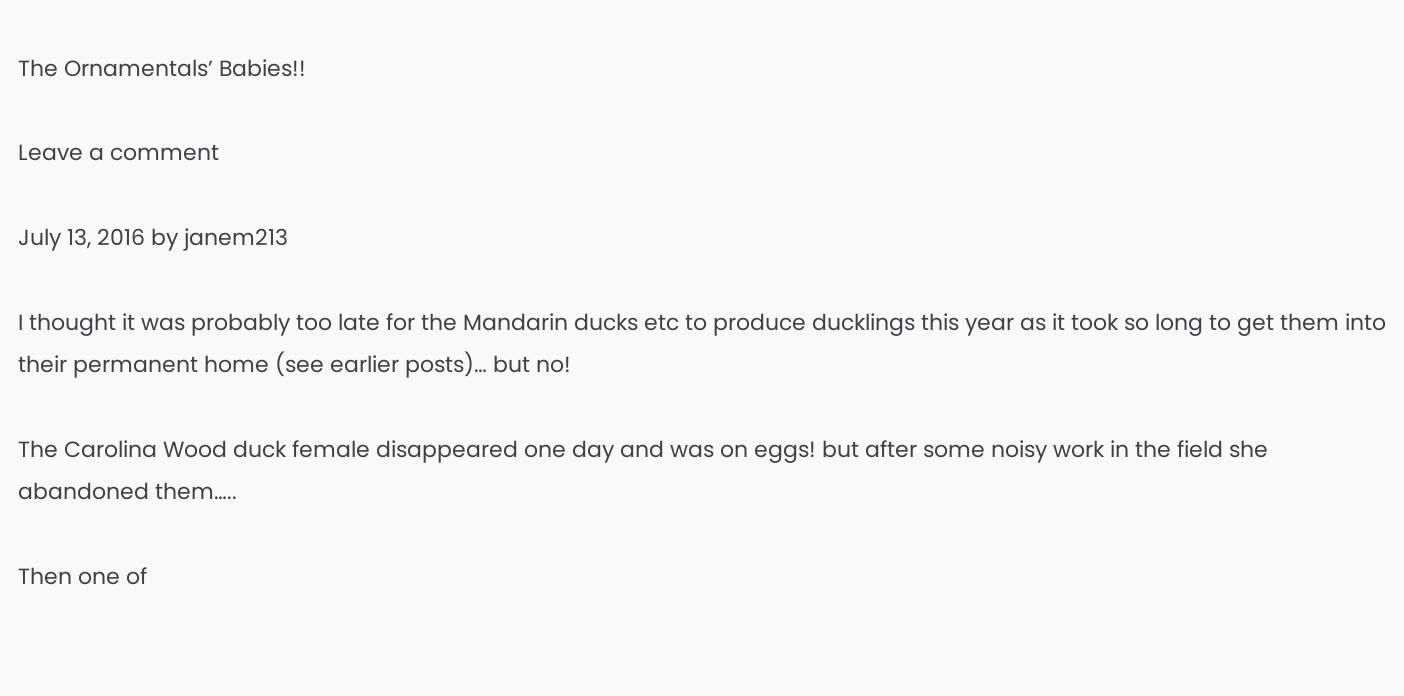The Ornamentals’ Babies!!

Leave a comment

July 13, 2016 by janem213

I thought it was probably too late for the Mandarin ducks etc to produce ducklings this year as it took so long to get them into their permanent home (see earlier posts)… but no!

The Carolina Wood duck female disappeared one day and was on eggs! but after some noisy work in the field she abandoned them…..

Then one of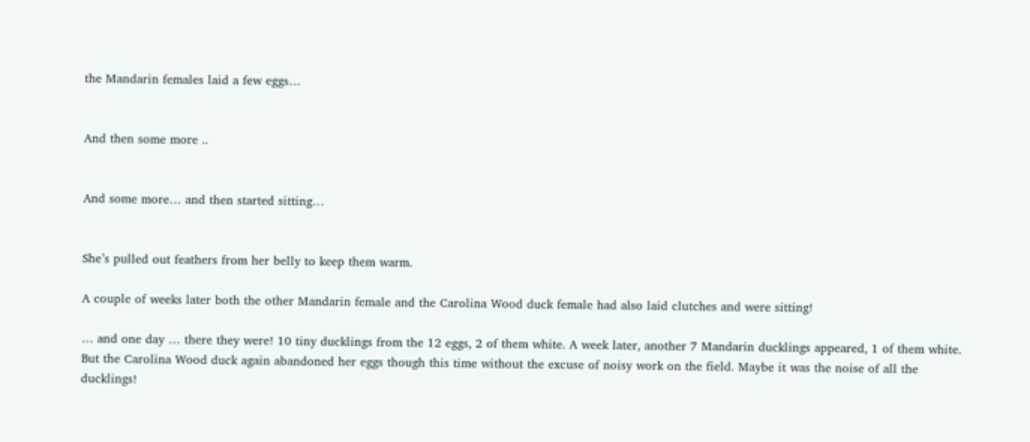the Mandarin females laid a few eggs…


And then some more ..


And some more… and then started sitting…


She’s pulled out feathers from her belly to keep them warm.

A couple of weeks later both the other Mandarin female and the Carolina Wood duck female had also laid clutches and were sitting!

… and one day … there they were! 10 tiny ducklings from the 12 eggs, 2 of them white. A week later, another 7 Mandarin ducklings appeared, 1 of them white. But the Carolina Wood duck again abandoned her eggs though this time without the excuse of noisy work on the field. Maybe it was the noise of all the ducklings!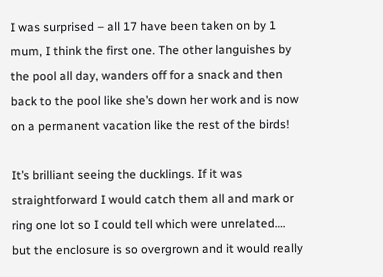I was surprised – all 17 have been taken on by 1 mum, I think the first one. The other languishes by the pool all day, wanders off for a snack and then back to the pool like she’s down her work and is now on a permanent vacation like the rest of the birds!

It’s brilliant seeing the ducklings. If it was straightforward I would catch them all and mark or ring one lot so I could tell which were unrelated…. but the enclosure is so overgrown and it would really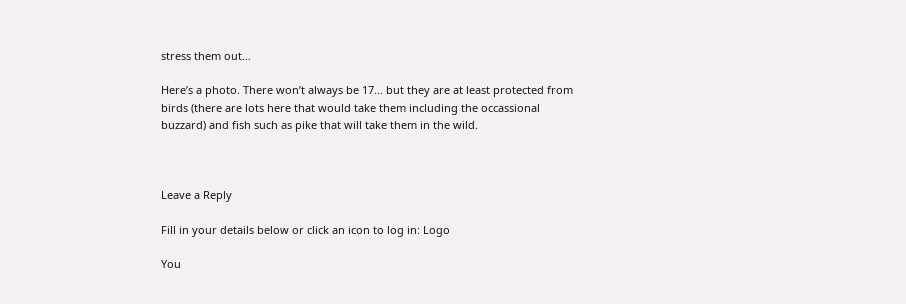stress them out…

Here’s a photo. There won’t always be 17… but they are at least protected from birds (there are lots here that would take them including the occassional buzzard) and fish such as pike that will take them in the wild.



Leave a Reply

Fill in your details below or click an icon to log in: Logo

You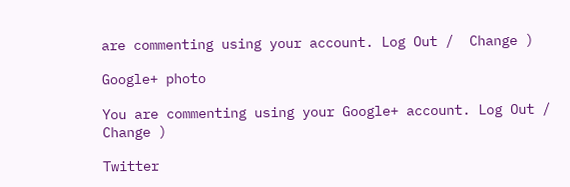are commenting using your account. Log Out /  Change )

Google+ photo

You are commenting using your Google+ account. Log Out /  Change )

Twitter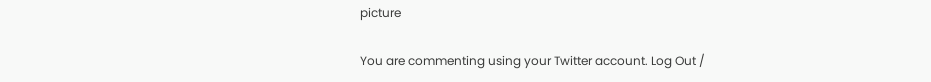picture

You are commenting using your Twitter account. Log Out /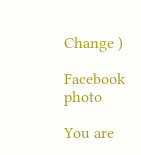Change )

Facebook photo

You are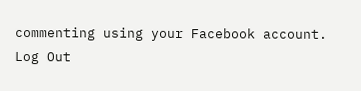commenting using your Facebook account. Log Out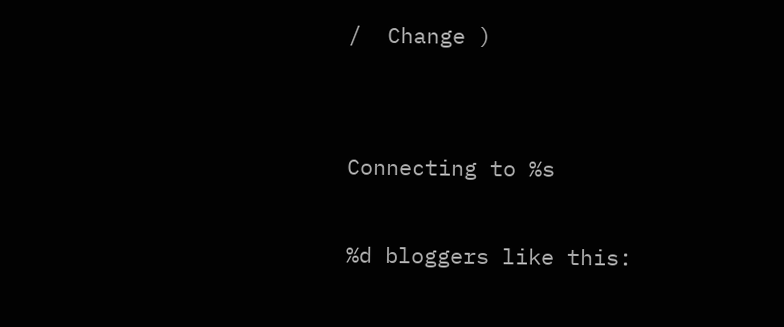/  Change )


Connecting to %s

%d bloggers like this: